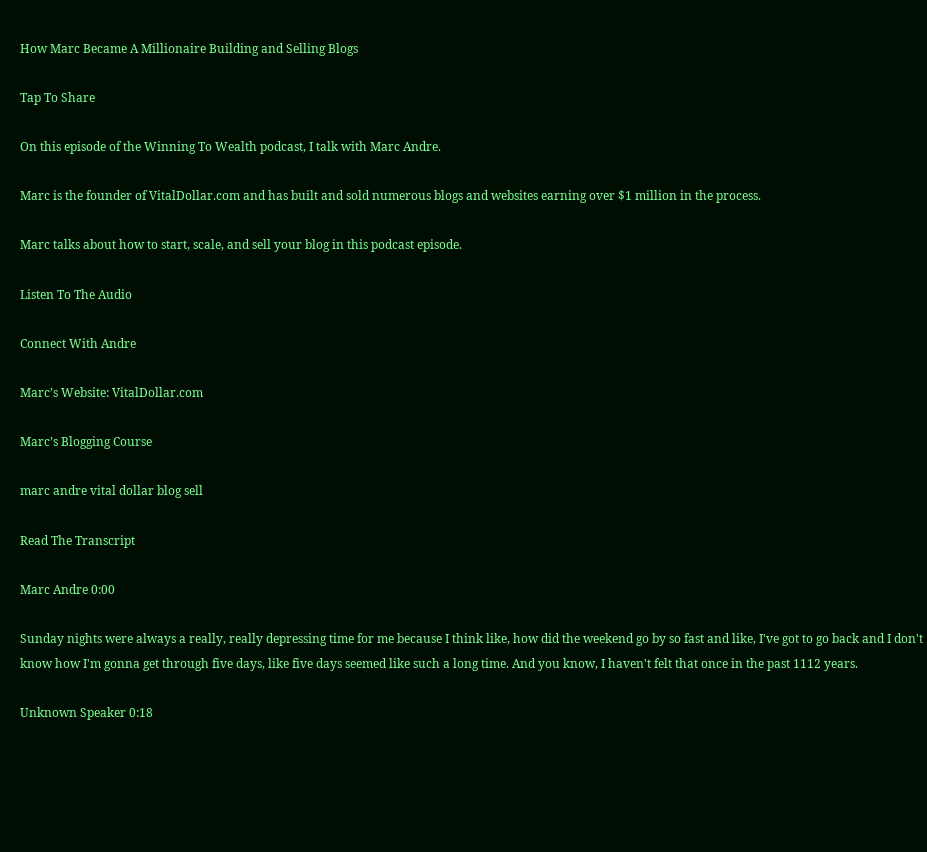How Marc Became A Millionaire Building and Selling Blogs

Tap To Share

On this episode of the Winning To Wealth podcast, I talk with Marc Andre.

Marc is the founder of VitalDollar.com and has built and sold numerous blogs and websites earning over $1 million in the process.

Marc talks about how to start, scale, and sell your blog in this podcast episode.

Listen To The Audio

Connect With Andre

Marc’s Website: VitalDollar.com

Marc’s Blogging Course

marc andre vital dollar blog sell

Read The Transcript

Marc Andre 0:00

Sunday nights were always a really, really depressing time for me because I think like, how did the weekend go by so fast and like, I've got to go back and I don't know how I'm gonna get through five days, like five days seemed like such a long time. And you know, I haven't felt that once in the past 1112 years.

Unknown Speaker 0:18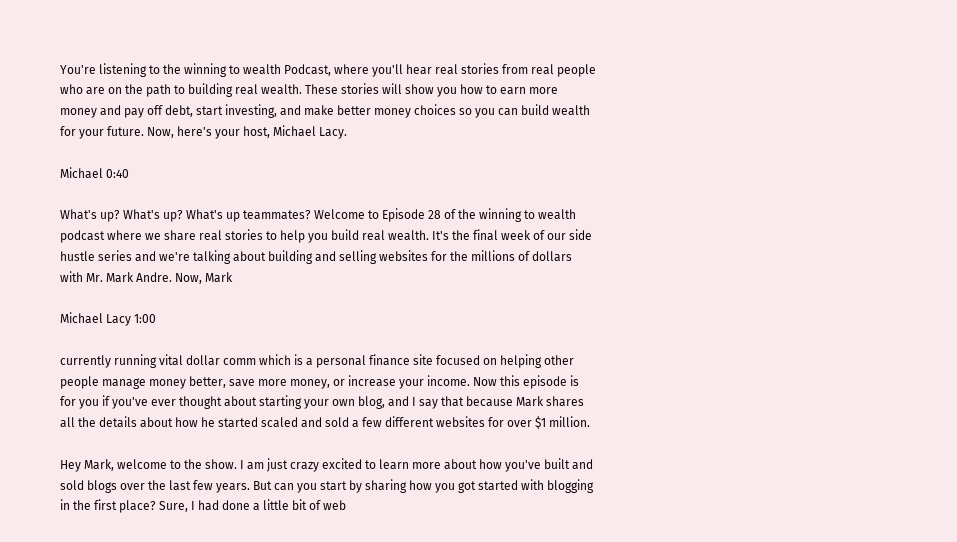You're listening to the winning to wealth Podcast, where you'll hear real stories from real people who are on the path to building real wealth. These stories will show you how to earn more money and pay off debt, start investing, and make better money choices so you can build wealth for your future. Now, here's your host, Michael Lacy.

Michael 0:40

What's up? What's up? What's up teammates? Welcome to Episode 28 of the winning to wealth podcast where we share real stories to help you build real wealth. It's the final week of our side hustle series and we're talking about building and selling websites for the millions of dollars with Mr. Mark Andre. Now, Mark

Michael Lacy 1:00

currently running vital dollar comm which is a personal finance site focused on helping other people manage money better, save more money, or increase your income. Now this episode is for you if you've ever thought about starting your own blog, and I say that because Mark shares all the details about how he started scaled and sold a few different websites for over $1 million.

Hey Mark, welcome to the show. I am just crazy excited to learn more about how you've built and sold blogs over the last few years. But can you start by sharing how you got started with blogging in the first place? Sure, I had done a little bit of web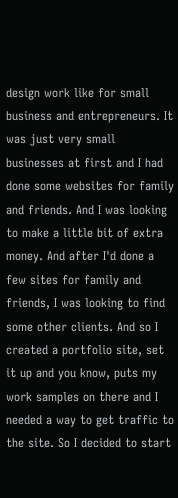design work like for small business and entrepreneurs. It was just very small businesses at first and I had done some websites for family and friends. And I was looking to make a little bit of extra money. And after I'd done a few sites for family and friends, I was looking to find some other clients. And so I created a portfolio site, set it up and you know, puts my work samples on there and I needed a way to get traffic to the site. So I decided to start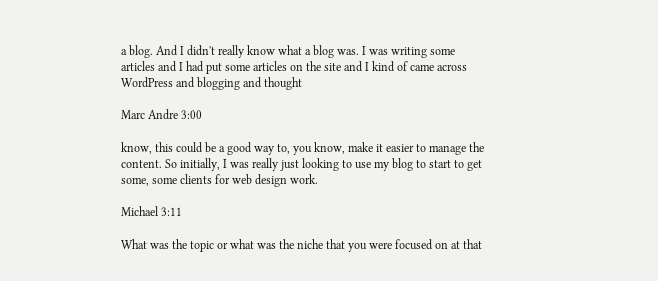a blog. And I didn't really know what a blog was. I was writing some articles and I had put some articles on the site and I kind of came across WordPress and blogging and thought

Marc Andre 3:00

know, this could be a good way to, you know, make it easier to manage the content. So initially, I was really just looking to use my blog to start to get some, some clients for web design work.

Michael 3:11

What was the topic or what was the niche that you were focused on at that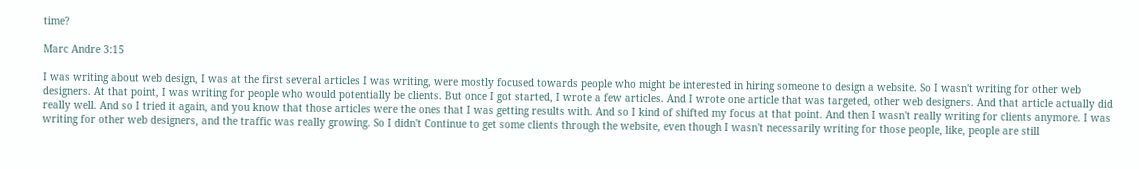time?

Marc Andre 3:15

I was writing about web design, I was at the first several articles I was writing, were mostly focused towards people who might be interested in hiring someone to design a website. So I wasn't writing for other web designers. At that point, I was writing for people who would potentially be clients. But once I got started, I wrote a few articles. And I wrote one article that was targeted, other web designers. And that article actually did really well. And so I tried it again, and you know that those articles were the ones that I was getting results with. And so I kind of shifted my focus at that point. And then I wasn't really writing for clients anymore. I was writing for other web designers, and the traffic was really growing. So I didn't Continue to get some clients through the website, even though I wasn't necessarily writing for those people, like, people are still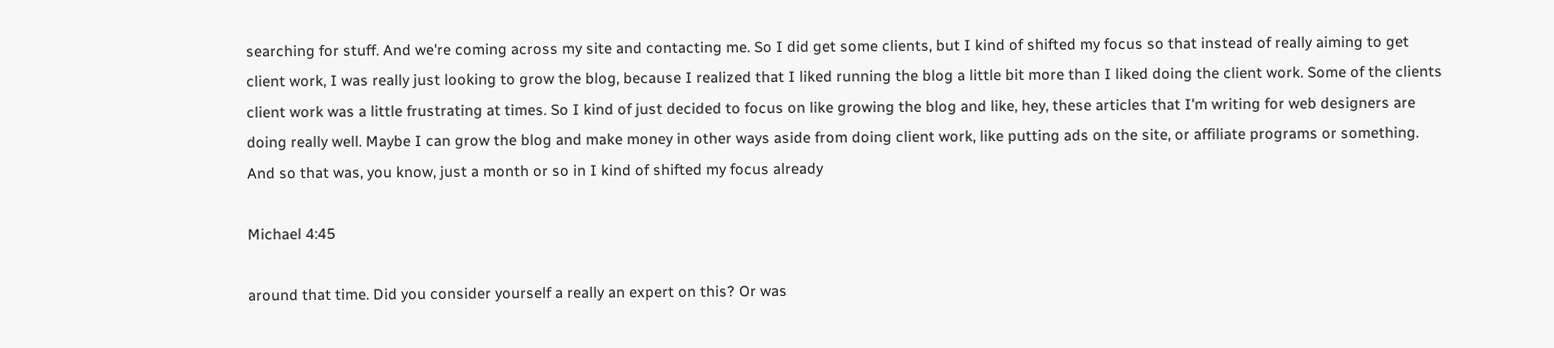searching for stuff. And we're coming across my site and contacting me. So I did get some clients, but I kind of shifted my focus so that instead of really aiming to get client work, I was really just looking to grow the blog, because I realized that I liked running the blog a little bit more than I liked doing the client work. Some of the clients client work was a little frustrating at times. So I kind of just decided to focus on like growing the blog and like, hey, these articles that I'm writing for web designers are doing really well. Maybe I can grow the blog and make money in other ways aside from doing client work, like putting ads on the site, or affiliate programs or something. And so that was, you know, just a month or so in I kind of shifted my focus already

Michael 4:45

around that time. Did you consider yourself a really an expert on this? Or was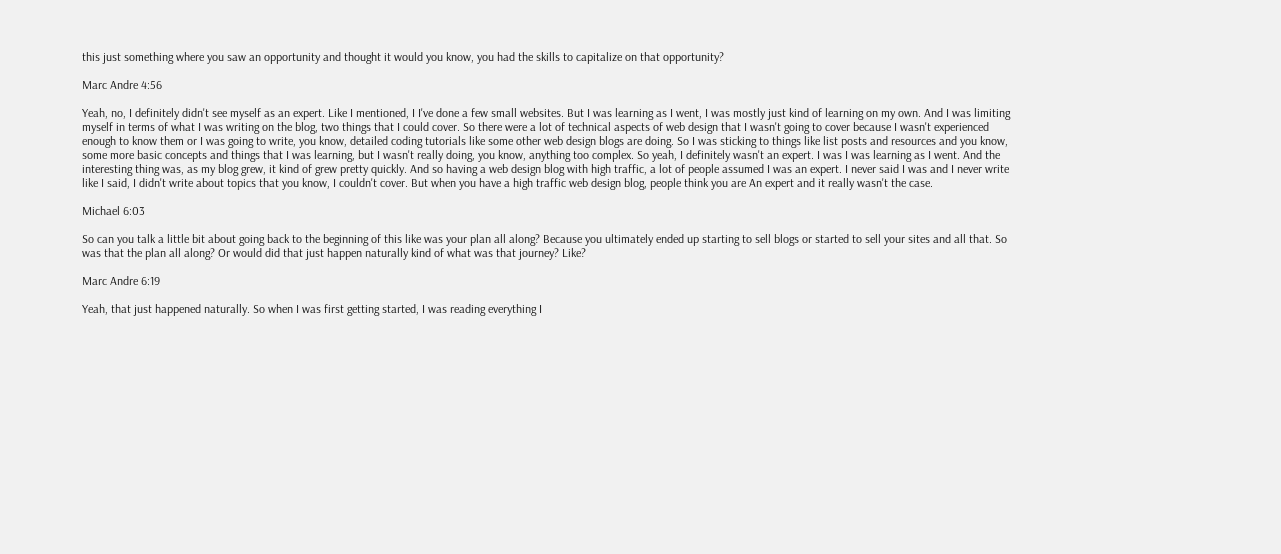this just something where you saw an opportunity and thought it would you know, you had the skills to capitalize on that opportunity?

Marc Andre 4:56

Yeah, no, I definitely didn't see myself as an expert. Like I mentioned, I I've done a few small websites. But I was learning as I went, I was mostly just kind of learning on my own. And I was limiting myself in terms of what I was writing on the blog, two things that I could cover. So there were a lot of technical aspects of web design that I wasn't going to cover because I wasn't experienced enough to know them or I was going to write, you know, detailed coding tutorials like some other web design blogs are doing. So I was sticking to things like list posts and resources and you know, some more basic concepts and things that I was learning, but I wasn't really doing, you know, anything too complex. So yeah, I definitely wasn't an expert. I was I was learning as I went. And the interesting thing was, as my blog grew, it kind of grew pretty quickly. And so having a web design blog with high traffic, a lot of people assumed I was an expert. I never said I was and I never write like I said, I didn't write about topics that you know, I couldn't cover. But when you have a high traffic web design blog, people think you are An expert and it really wasn't the case.

Michael 6:03

So can you talk a little bit about going back to the beginning of this like was your plan all along? Because you ultimately ended up starting to sell blogs or started to sell your sites and all that. So was that the plan all along? Or would did that just happen naturally kind of what was that journey? Like?

Marc Andre 6:19

Yeah, that just happened naturally. So when I was first getting started, I was reading everything I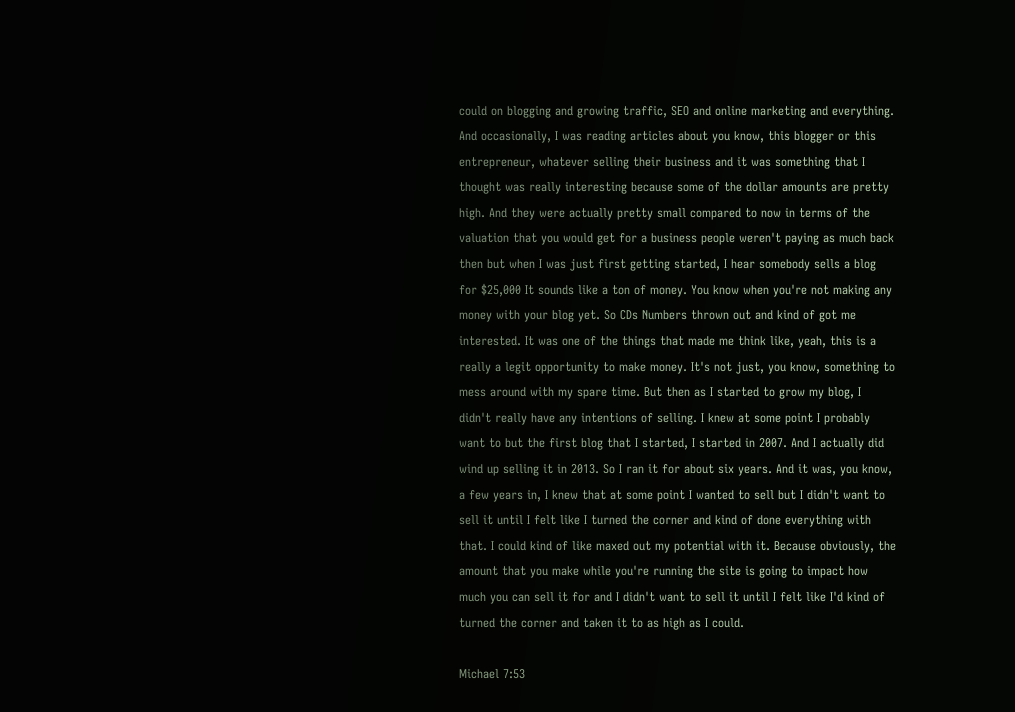could on blogging and growing traffic, SEO and online marketing and everything. And occasionally, I was reading articles about you know, this blogger or this entrepreneur, whatever selling their business and it was something that I thought was really interesting because some of the dollar amounts are pretty high. And they were actually pretty small compared to now in terms of the valuation that you would get for a business people weren't paying as much back then but when I was just first getting started, I hear somebody sells a blog for $25,000 It sounds like a ton of money. You know when you're not making any money with your blog yet. So CDs Numbers thrown out and kind of got me interested. It was one of the things that made me think like, yeah, this is a really a legit opportunity to make money. It's not just, you know, something to mess around with my spare time. But then as I started to grow my blog, I didn't really have any intentions of selling. I knew at some point I probably want to but the first blog that I started, I started in 2007. And I actually did wind up selling it in 2013. So I ran it for about six years. And it was, you know, a few years in, I knew that at some point I wanted to sell but I didn't want to sell it until I felt like I turned the corner and kind of done everything with that. I could kind of like maxed out my potential with it. Because obviously, the amount that you make while you're running the site is going to impact how much you can sell it for and I didn't want to sell it until I felt like I'd kind of turned the corner and taken it to as high as I could.

Michael 7:53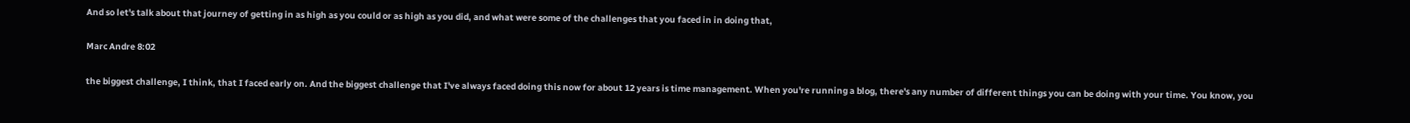And so let's talk about that journey of getting in as high as you could or as high as you did, and what were some of the challenges that you faced in in doing that,

Marc Andre 8:02

the biggest challenge, I think, that I faced early on. And the biggest challenge that I've always faced doing this now for about 12 years is time management. When you're running a blog, there's any number of different things you can be doing with your time. You know, you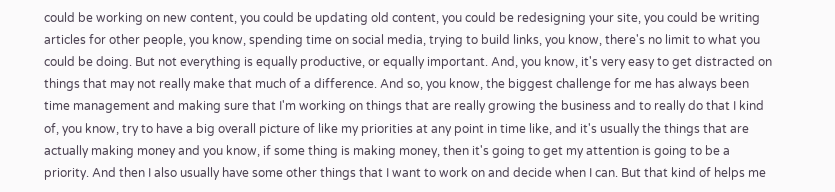could be working on new content, you could be updating old content, you could be redesigning your site, you could be writing articles for other people, you know, spending time on social media, trying to build links, you know, there's no limit to what you could be doing. But not everything is equally productive, or equally important. And, you know, it's very easy to get distracted on things that may not really make that much of a difference. And so, you know, the biggest challenge for me has always been time management and making sure that I'm working on things that are really growing the business and to really do that I kind of, you know, try to have a big overall picture of like my priorities at any point in time like, and it's usually the things that are actually making money and you know, if some thing is making money, then it's going to get my attention is going to be a priority. And then I also usually have some other things that I want to work on and decide when I can. But that kind of helps me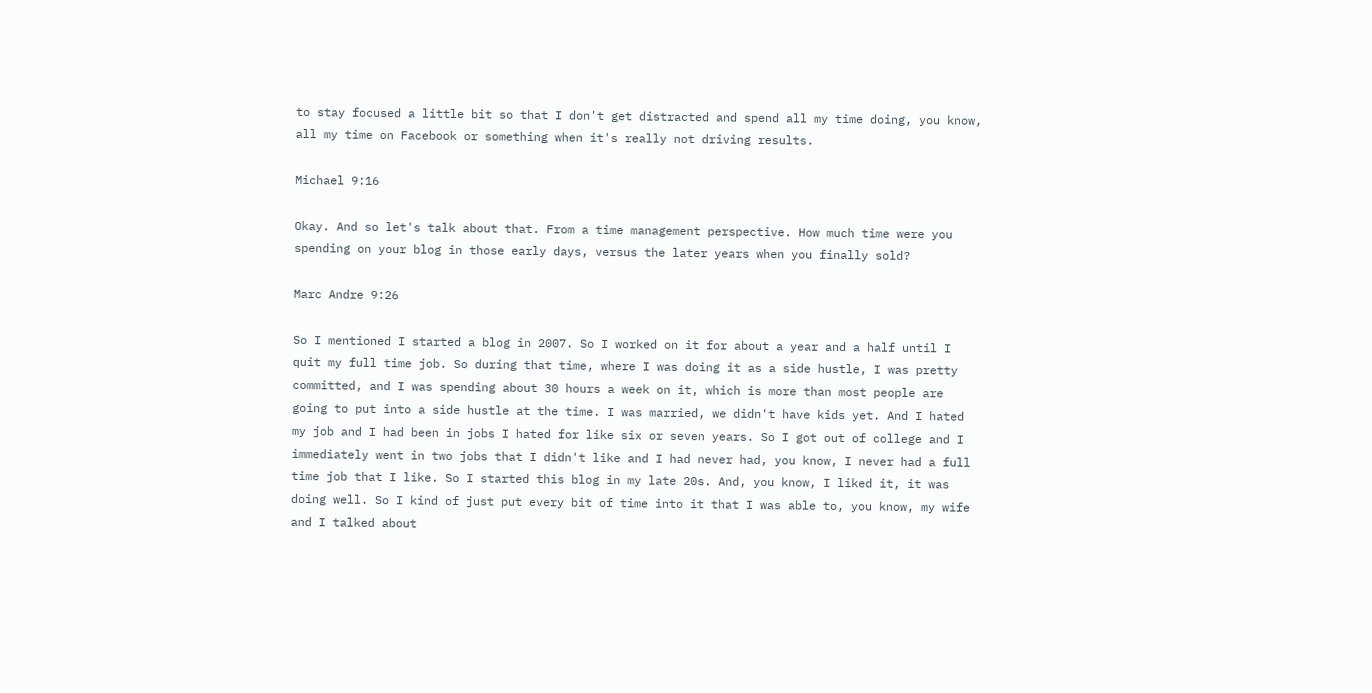to stay focused a little bit so that I don't get distracted and spend all my time doing, you know, all my time on Facebook or something when it's really not driving results.

Michael 9:16

Okay. And so let's talk about that. From a time management perspective. How much time were you spending on your blog in those early days, versus the later years when you finally sold?

Marc Andre 9:26

So I mentioned I started a blog in 2007. So I worked on it for about a year and a half until I quit my full time job. So during that time, where I was doing it as a side hustle, I was pretty committed, and I was spending about 30 hours a week on it, which is more than most people are going to put into a side hustle at the time. I was married, we didn't have kids yet. And I hated my job and I had been in jobs I hated for like six or seven years. So I got out of college and I immediately went in two jobs that I didn't like and I had never had, you know, I never had a full time job that I like. So I started this blog in my late 20s. And, you know, I liked it, it was doing well. So I kind of just put every bit of time into it that I was able to, you know, my wife and I talked about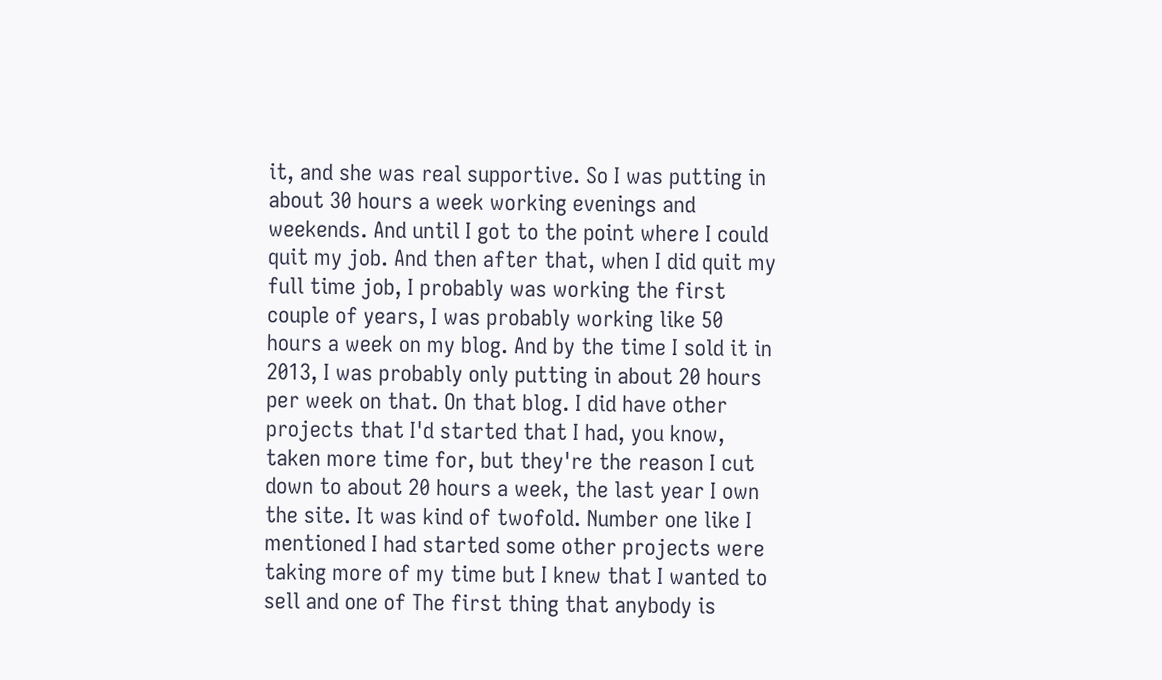it, and she was real supportive. So I was putting in about 30 hours a week working evenings and weekends. And until I got to the point where I could quit my job. And then after that, when I did quit my full time job, I probably was working the first couple of years, I was probably working like 50 hours a week on my blog. And by the time I sold it in 2013, I was probably only putting in about 20 hours per week on that. On that blog. I did have other projects that I'd started that I had, you know, taken more time for, but they're the reason I cut down to about 20 hours a week, the last year I own the site. It was kind of twofold. Number one like I mentioned I had started some other projects were taking more of my time but I knew that I wanted to sell and one of The first thing that anybody is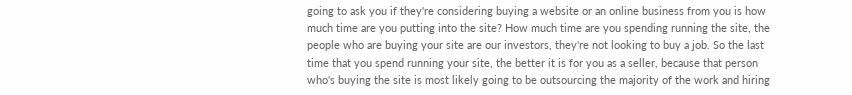going to ask you if they're considering buying a website or an online business from you is how much time are you putting into the site? How much time are you spending running the site, the people who are buying your site are our investors, they're not looking to buy a job. So the last time that you spend running your site, the better it is for you as a seller, because that person who's buying the site is most likely going to be outsourcing the majority of the work and hiring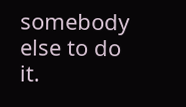somebody else to do it.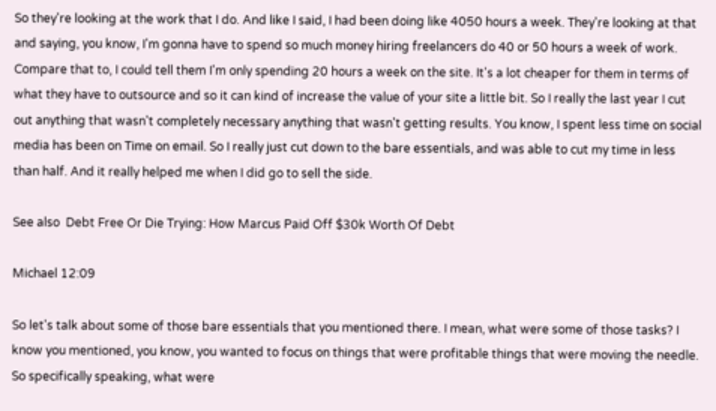So they're looking at the work that I do. And like I said, I had been doing like 4050 hours a week. They're looking at that and saying, you know, I'm gonna have to spend so much money hiring freelancers do 40 or 50 hours a week of work. Compare that to, I could tell them I'm only spending 20 hours a week on the site. It's a lot cheaper for them in terms of what they have to outsource and so it can kind of increase the value of your site a little bit. So I really the last year I cut out anything that wasn't completely necessary anything that wasn't getting results. You know, I spent less time on social media has been on Time on email. So I really just cut down to the bare essentials, and was able to cut my time in less than half. And it really helped me when I did go to sell the side.

See also  Debt Free Or Die Trying: How Marcus Paid Off $30k Worth Of Debt

Michael 12:09

So let's talk about some of those bare essentials that you mentioned there. I mean, what were some of those tasks? I know you mentioned, you know, you wanted to focus on things that were profitable things that were moving the needle. So specifically speaking, what were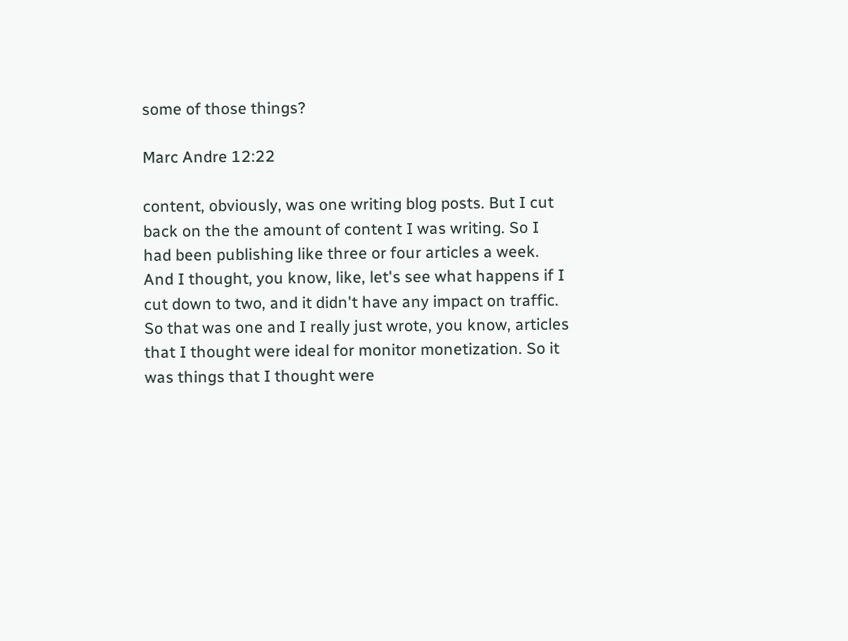some of those things?

Marc Andre 12:22

content, obviously, was one writing blog posts. But I cut back on the the amount of content I was writing. So I had been publishing like three or four articles a week. And I thought, you know, like, let's see what happens if I cut down to two, and it didn't have any impact on traffic. So that was one and I really just wrote, you know, articles that I thought were ideal for monitor monetization. So it was things that I thought were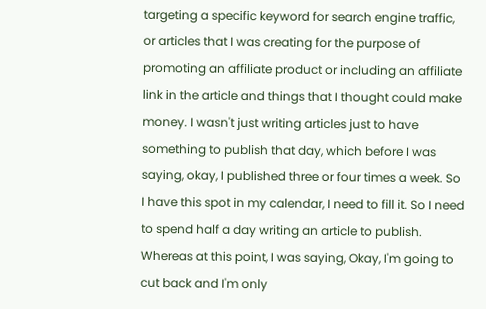targeting a specific keyword for search engine traffic, or articles that I was creating for the purpose of promoting an affiliate product or including an affiliate link in the article and things that I thought could make money. I wasn't just writing articles just to have something to publish that day, which before I was saying, okay, I published three or four times a week. So I have this spot in my calendar, I need to fill it. So I need to spend half a day writing an article to publish. Whereas at this point, I was saying, Okay, I'm going to cut back and I'm only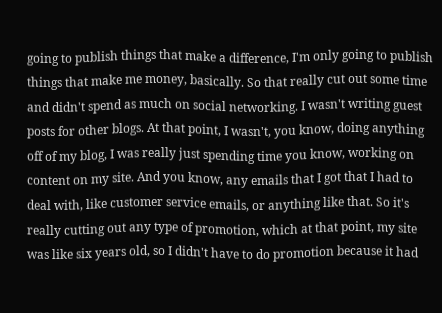going to publish things that make a difference, I'm only going to publish things that make me money, basically. So that really cut out some time and didn't spend as much on social networking. I wasn't writing guest posts for other blogs. At that point, I wasn't, you know, doing anything off of my blog, I was really just spending time you know, working on content on my site. And you know, any emails that I got that I had to deal with, like customer service emails, or anything like that. So it's really cutting out any type of promotion, which at that point, my site was like six years old, so I didn't have to do promotion because it had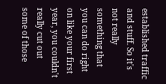established traffic and stuff. So it's not really something that you can do right on like your first year, you couldn't really cut out some of those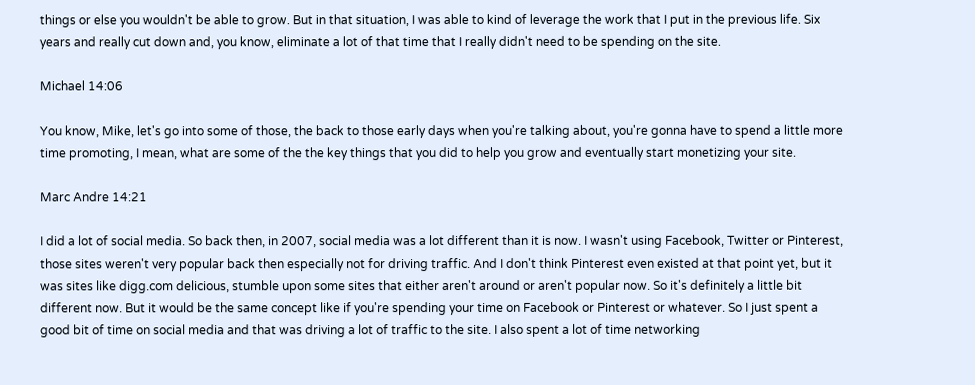things or else you wouldn't be able to grow. But in that situation, I was able to kind of leverage the work that I put in the previous life. Six years and really cut down and, you know, eliminate a lot of that time that I really didn't need to be spending on the site.

Michael 14:06

You know, Mike, let's go into some of those, the back to those early days when you're talking about, you're gonna have to spend a little more time promoting, I mean, what are some of the the key things that you did to help you grow and eventually start monetizing your site.

Marc Andre 14:21

I did a lot of social media. So back then, in 2007, social media was a lot different than it is now. I wasn't using Facebook, Twitter or Pinterest, those sites weren't very popular back then especially not for driving traffic. And I don't think Pinterest even existed at that point yet, but it was sites like digg.com delicious, stumble upon some sites that either aren't around or aren't popular now. So it's definitely a little bit different now. But it would be the same concept like if you're spending your time on Facebook or Pinterest or whatever. So I just spent a good bit of time on social media and that was driving a lot of traffic to the site. I also spent a lot of time networking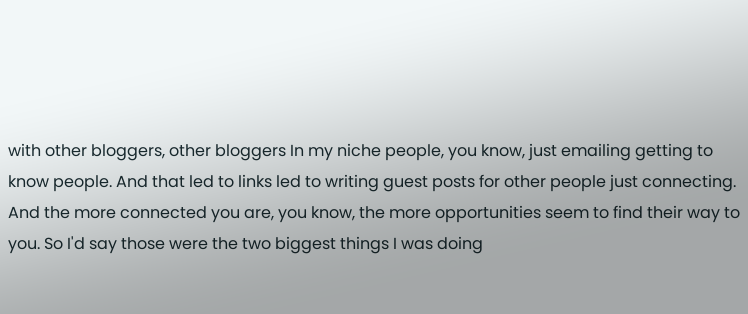with other bloggers, other bloggers In my niche people, you know, just emailing getting to know people. And that led to links led to writing guest posts for other people just connecting. And the more connected you are, you know, the more opportunities seem to find their way to you. So I'd say those were the two biggest things I was doing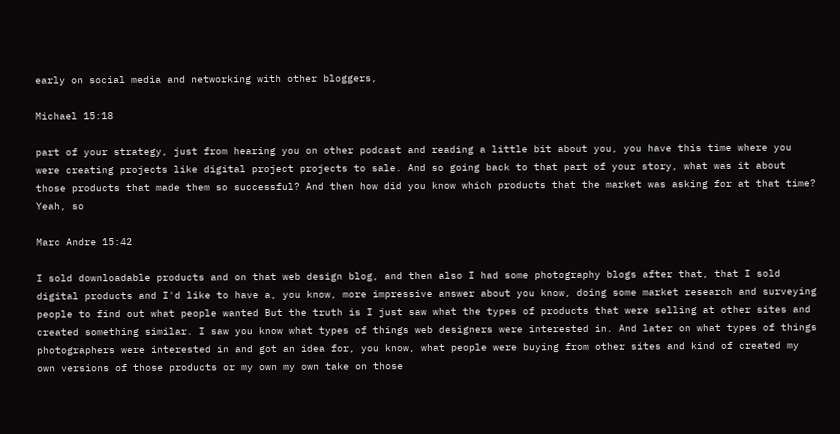early on social media and networking with other bloggers,

Michael 15:18

part of your strategy, just from hearing you on other podcast and reading a little bit about you, you have this time where you were creating projects like digital project projects to sale. And so going back to that part of your story, what was it about those products that made them so successful? And then how did you know which products that the market was asking for at that time? Yeah, so

Marc Andre 15:42

I sold downloadable products and on that web design blog, and then also I had some photography blogs after that, that I sold digital products and I'd like to have a, you know, more impressive answer about you know, doing some market research and surveying people to find out what people wanted But the truth is I just saw what the types of products that were selling at other sites and created something similar. I saw you know what types of things web designers were interested in. And later on what types of things photographers were interested in and got an idea for, you know, what people were buying from other sites and kind of created my own versions of those products or my own my own take on those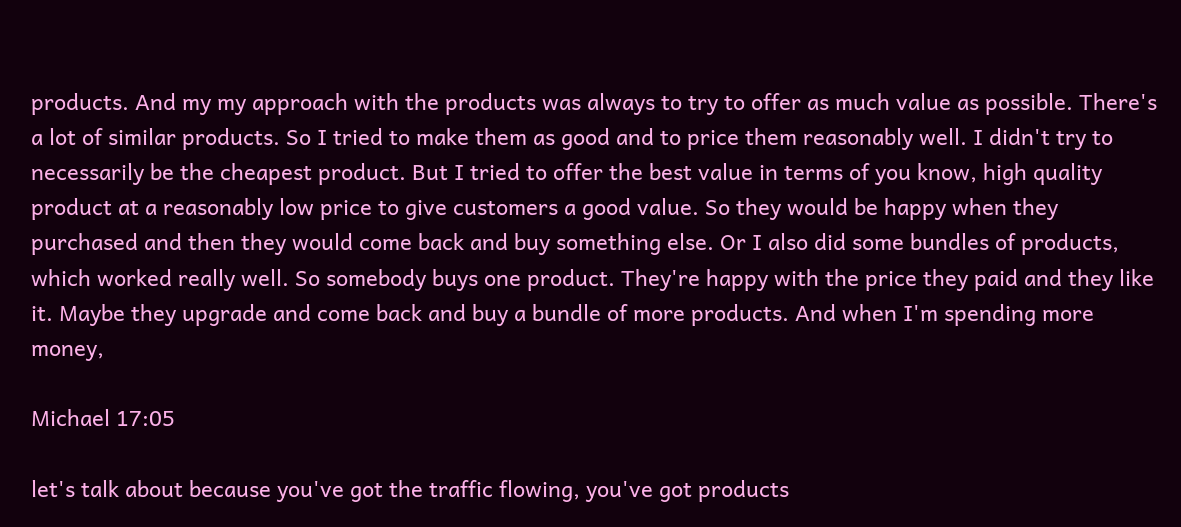products. And my my approach with the products was always to try to offer as much value as possible. There's a lot of similar products. So I tried to make them as good and to price them reasonably well. I didn't try to necessarily be the cheapest product. But I tried to offer the best value in terms of you know, high quality product at a reasonably low price to give customers a good value. So they would be happy when they purchased and then they would come back and buy something else. Or I also did some bundles of products, which worked really well. So somebody buys one product. They're happy with the price they paid and they like it. Maybe they upgrade and come back and buy a bundle of more products. And when I'm spending more money,

Michael 17:05

let's talk about because you've got the traffic flowing, you've got products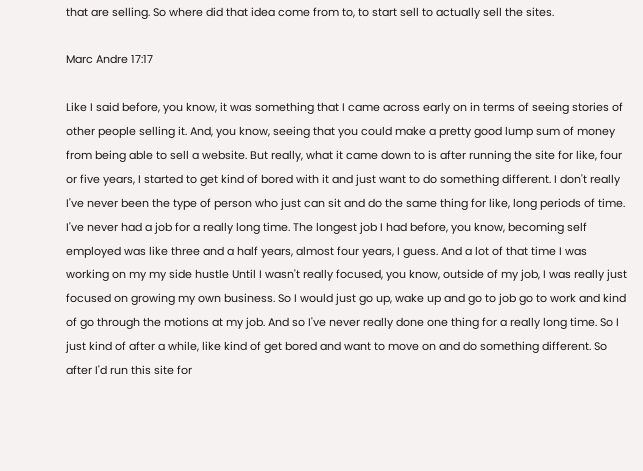that are selling. So where did that idea come from to, to start sell to actually sell the sites.

Marc Andre 17:17

Like I said before, you know, it was something that I came across early on in terms of seeing stories of other people selling it. And, you know, seeing that you could make a pretty good lump sum of money from being able to sell a website. But really, what it came down to is after running the site for like, four or five years, I started to get kind of bored with it and just want to do something different. I don't really I've never been the type of person who just can sit and do the same thing for like, long periods of time. I've never had a job for a really long time. The longest job I had before, you know, becoming self employed was like three and a half years, almost four years, I guess. And a lot of that time I was working on my my side hustle Until I wasn't really focused, you know, outside of my job, I was really just focused on growing my own business. So I would just go up, wake up and go to job go to work and kind of go through the motions at my job. And so I've never really done one thing for a really long time. So I just kind of after a while, like kind of get bored and want to move on and do something different. So after I'd run this site for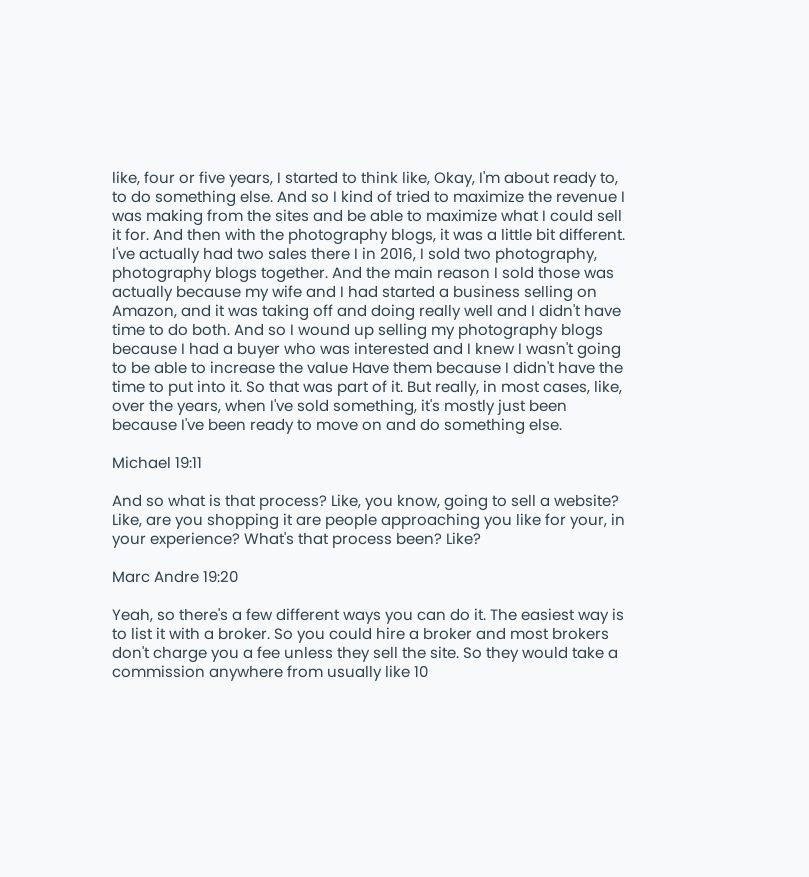like, four or five years, I started to think like, Okay, I'm about ready to, to do something else. And so I kind of tried to maximize the revenue I was making from the sites and be able to maximize what I could sell it for. And then with the photography blogs, it was a little bit different. I've actually had two sales there I in 2016, I sold two photography, photography blogs together. And the main reason I sold those was actually because my wife and I had started a business selling on Amazon, and it was taking off and doing really well and I didn't have time to do both. And so I wound up selling my photography blogs because I had a buyer who was interested and I knew I wasn't going to be able to increase the value Have them because I didn't have the time to put into it. So that was part of it. But really, in most cases, like, over the years, when I've sold something, it's mostly just been because I've been ready to move on and do something else.

Michael 19:11

And so what is that process? Like, you know, going to sell a website? Like, are you shopping it are people approaching you like for your, in your experience? What's that process been? Like?

Marc Andre 19:20

Yeah, so there's a few different ways you can do it. The easiest way is to list it with a broker. So you could hire a broker and most brokers don't charge you a fee unless they sell the site. So they would take a commission anywhere from usually like 10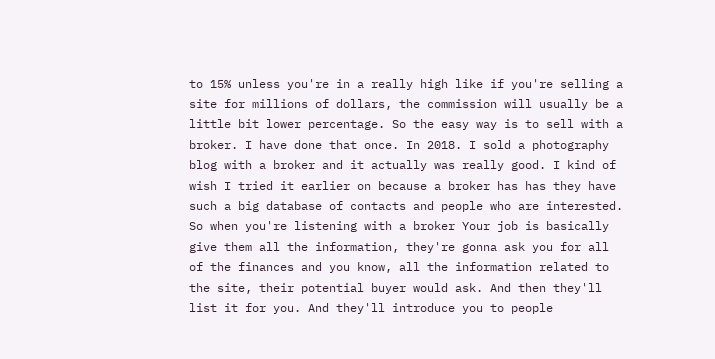to 15% unless you're in a really high like if you're selling a site for millions of dollars, the commission will usually be a little bit lower percentage. So the easy way is to sell with a broker. I have done that once. In 2018. I sold a photography blog with a broker and it actually was really good. I kind of wish I tried it earlier on because a broker has has they have such a big database of contacts and people who are interested. So when you're listening with a broker Your job is basically give them all the information, they're gonna ask you for all of the finances and you know, all the information related to the site, their potential buyer would ask. And then they'll list it for you. And they'll introduce you to people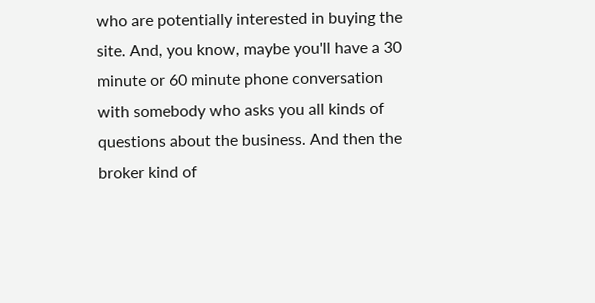who are potentially interested in buying the site. And, you know, maybe you'll have a 30 minute or 60 minute phone conversation with somebody who asks you all kinds of questions about the business. And then the broker kind of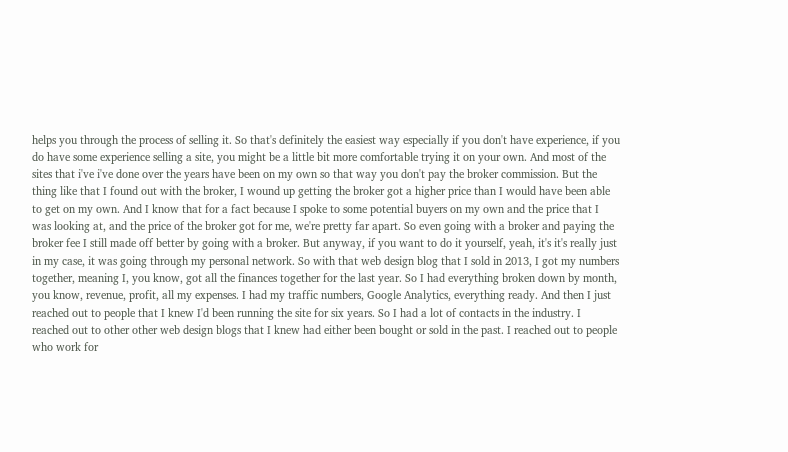helps you through the process of selling it. So that's definitely the easiest way especially if you don't have experience, if you do have some experience selling a site, you might be a little bit more comfortable trying it on your own. And most of the sites that i've i've done over the years have been on my own so that way you don't pay the broker commission. But the thing like that I found out with the broker, I wound up getting the broker got a higher price than I would have been able to get on my own. And I know that for a fact because I spoke to some potential buyers on my own and the price that I was looking at, and the price of the broker got for me, we're pretty far apart. So even going with a broker and paying the broker fee I still made off better by going with a broker. But anyway, if you want to do it yourself, yeah, it's it's really just in my case, it was going through my personal network. So with that web design blog that I sold in 2013, I got my numbers together, meaning I, you know, got all the finances together for the last year. So I had everything broken down by month, you know, revenue, profit, all my expenses. I had my traffic numbers, Google Analytics, everything ready. And then I just reached out to people that I knew I'd been running the site for six years. So I had a lot of contacts in the industry. I reached out to other other web design blogs that I knew had either been bought or sold in the past. I reached out to people who work for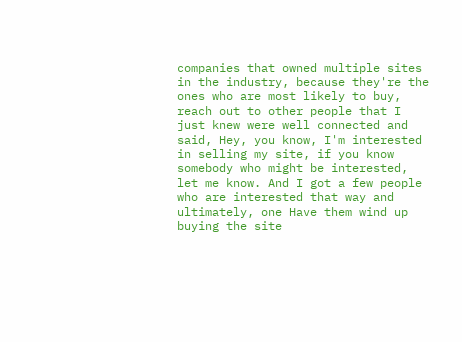companies that owned multiple sites in the industry, because they're the ones who are most likely to buy, reach out to other people that I just knew were well connected and said, Hey, you know, I'm interested in selling my site, if you know somebody who might be interested, let me know. And I got a few people who are interested that way and ultimately, one Have them wind up buying the site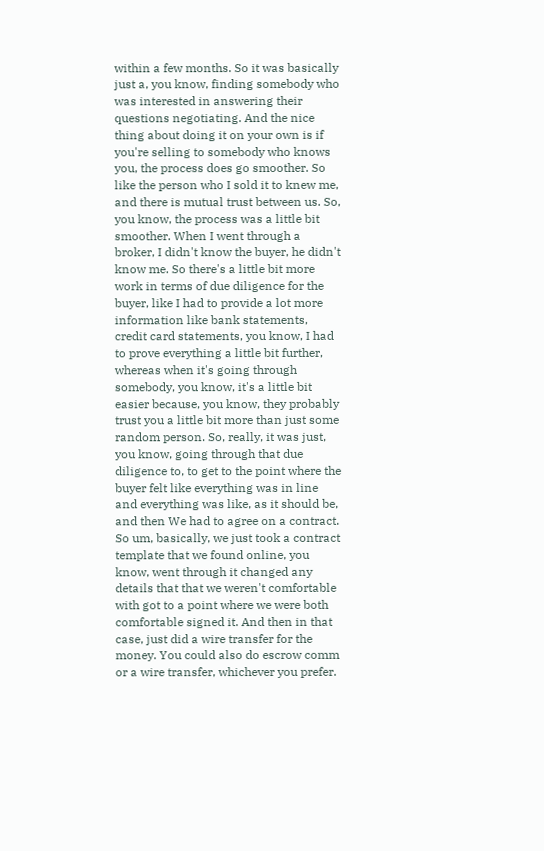within a few months. So it was basically just a, you know, finding somebody who was interested in answering their questions negotiating. And the nice thing about doing it on your own is if you're selling to somebody who knows you, the process does go smoother. So like the person who I sold it to knew me, and there is mutual trust between us. So, you know, the process was a little bit smoother. When I went through a broker, I didn't know the buyer, he didn't know me. So there's a little bit more work in terms of due diligence for the buyer, like I had to provide a lot more information like bank statements, credit card statements, you know, I had to prove everything a little bit further, whereas when it's going through somebody, you know, it's a little bit easier because, you know, they probably trust you a little bit more than just some random person. So, really, it was just, you know, going through that due diligence to, to get to the point where the buyer felt like everything was in line and everything was like, as it should be, and then We had to agree on a contract. So um, basically, we just took a contract template that we found online, you know, went through it changed any details that that we weren't comfortable with got to a point where we were both comfortable signed it. And then in that case, just did a wire transfer for the money. You could also do escrow comm or a wire transfer, whichever you prefer.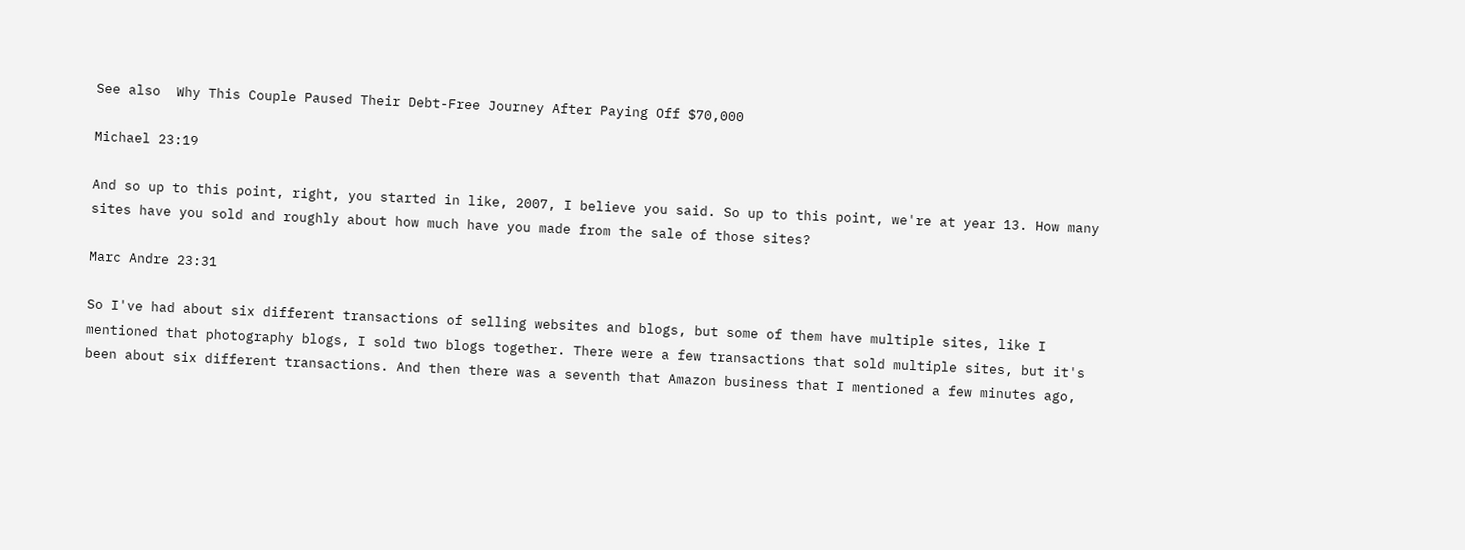See also  Why This Couple Paused Their Debt-Free Journey After Paying Off $70,000

Michael 23:19

And so up to this point, right, you started in like, 2007, I believe you said. So up to this point, we're at year 13. How many sites have you sold and roughly about how much have you made from the sale of those sites?

Marc Andre 23:31

So I've had about six different transactions of selling websites and blogs, but some of them have multiple sites, like I mentioned that photography blogs, I sold two blogs together. There were a few transactions that sold multiple sites, but it's been about six different transactions. And then there was a seventh that Amazon business that I mentioned a few minutes ago,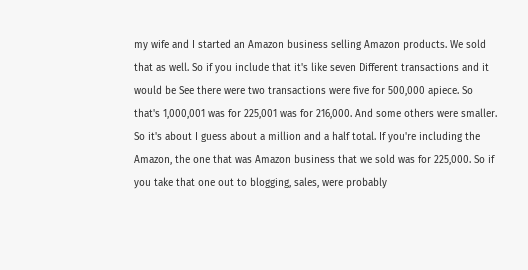my wife and I started an Amazon business selling Amazon products. We sold that as well. So if you include that it's like seven Different transactions and it would be See there were two transactions were five for 500,000 apiece. So that's 1,000,001 was for 225,001 was for 216,000. And some others were smaller. So it's about I guess about a million and a half total. If you're including the Amazon, the one that was Amazon business that we sold was for 225,000. So if you take that one out to blogging, sales, were probably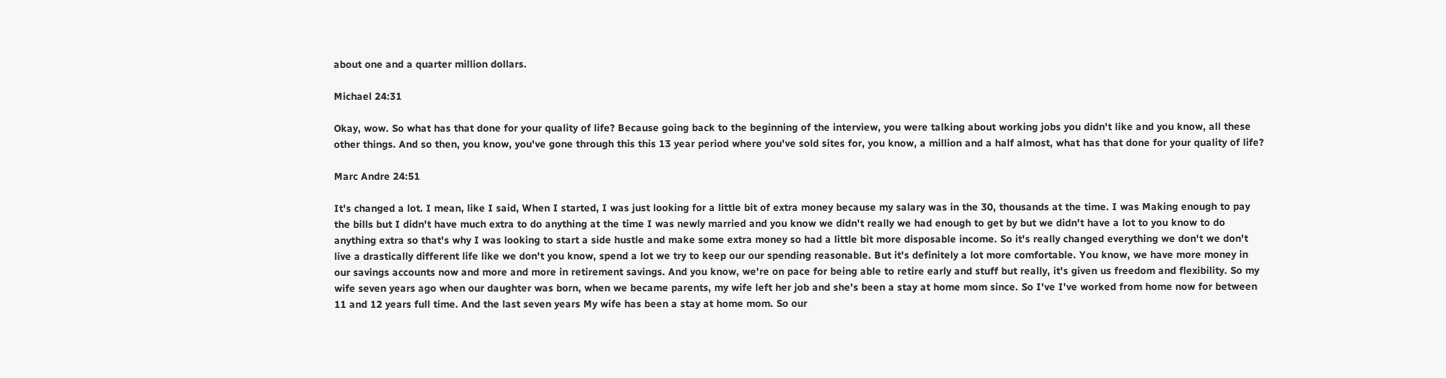about one and a quarter million dollars.

Michael 24:31

Okay, wow. So what has that done for your quality of life? Because going back to the beginning of the interview, you were talking about working jobs you didn't like and you know, all these other things. And so then, you know, you've gone through this this 13 year period where you've sold sites for, you know, a million and a half almost, what has that done for your quality of life?

Marc Andre 24:51

It's changed a lot. I mean, like I said, When I started, I was just looking for a little bit of extra money because my salary was in the 30, thousands at the time. I was Making enough to pay the bills but I didn't have much extra to do anything at the time I was newly married and you know we didn't really we had enough to get by but we didn't have a lot to you know to do anything extra so that's why I was looking to start a side hustle and make some extra money so had a little bit more disposable income. So it's really changed everything we don't we don't live a drastically different life like we don't you know, spend a lot we try to keep our our spending reasonable. But it's definitely a lot more comfortable. You know, we have more money in our savings accounts now and more and more in retirement savings. And you know, we're on pace for being able to retire early and stuff but really, it's given us freedom and flexibility. So my wife seven years ago when our daughter was born, when we became parents, my wife left her job and she's been a stay at home mom since. So I've I've worked from home now for between 11 and 12 years full time. And the last seven years My wife has been a stay at home mom. So our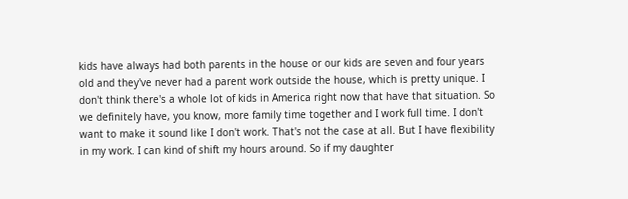kids have always had both parents in the house or our kids are seven and four years old and they've never had a parent work outside the house, which is pretty unique. I don't think there's a whole lot of kids in America right now that have that situation. So we definitely have, you know, more family time together and I work full time. I don't want to make it sound like I don't work. That's not the case at all. But I have flexibility in my work. I can kind of shift my hours around. So if my daughter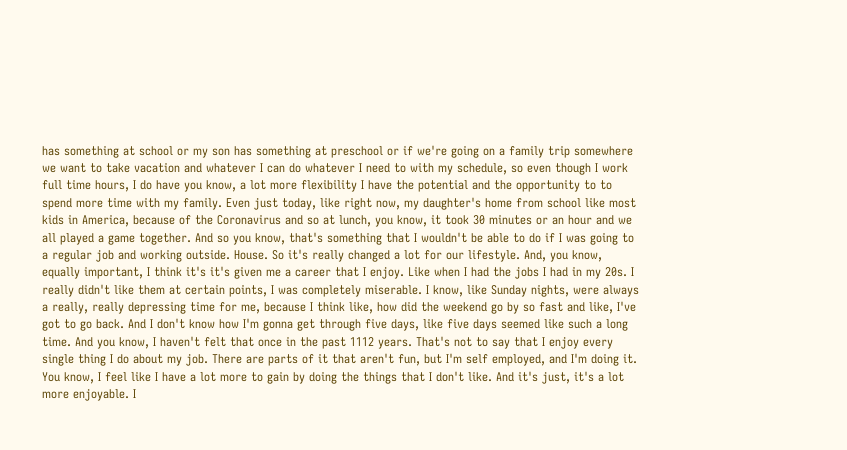has something at school or my son has something at preschool or if we're going on a family trip somewhere we want to take vacation and whatever I can do whatever I need to with my schedule, so even though I work full time hours, I do have you know, a lot more flexibility I have the potential and the opportunity to to spend more time with my family. Even just today, like right now, my daughter's home from school like most kids in America, because of the Coronavirus and so at lunch, you know, it took 30 minutes or an hour and we all played a game together. And so you know, that's something that I wouldn't be able to do if I was going to a regular job and working outside. House. So it's really changed a lot for our lifestyle. And, you know, equally important, I think it's it's given me a career that I enjoy. Like when I had the jobs I had in my 20s. I really didn't like them at certain points, I was completely miserable. I know, like Sunday nights, were always a really, really depressing time for me, because I think like, how did the weekend go by so fast and like, I've got to go back. And I don't know how I'm gonna get through five days, like five days seemed like such a long time. And you know, I haven't felt that once in the past 1112 years. That's not to say that I enjoy every single thing I do about my job. There are parts of it that aren't fun, but I'm self employed, and I'm doing it. You know, I feel like I have a lot more to gain by doing the things that I don't like. And it's just, it's a lot more enjoyable. I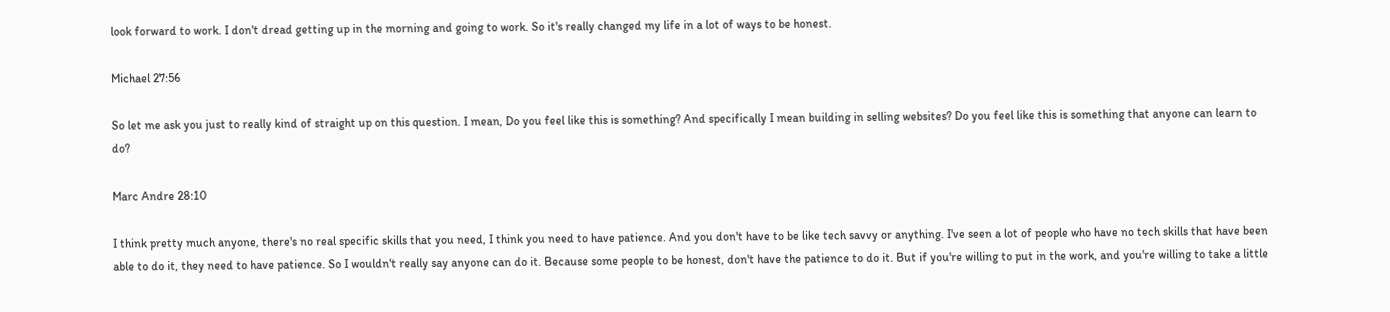look forward to work. I don't dread getting up in the morning and going to work. So it's really changed my life in a lot of ways to be honest.

Michael 27:56

So let me ask you just to really kind of straight up on this question. I mean, Do you feel like this is something? And specifically I mean building in selling websites? Do you feel like this is something that anyone can learn to do?

Marc Andre 28:10

I think pretty much anyone, there's no real specific skills that you need, I think you need to have patience. And you don't have to be like tech savvy or anything. I've seen a lot of people who have no tech skills that have been able to do it, they need to have patience. So I wouldn't really say anyone can do it. Because some people to be honest, don't have the patience to do it. But if you're willing to put in the work, and you're willing to take a little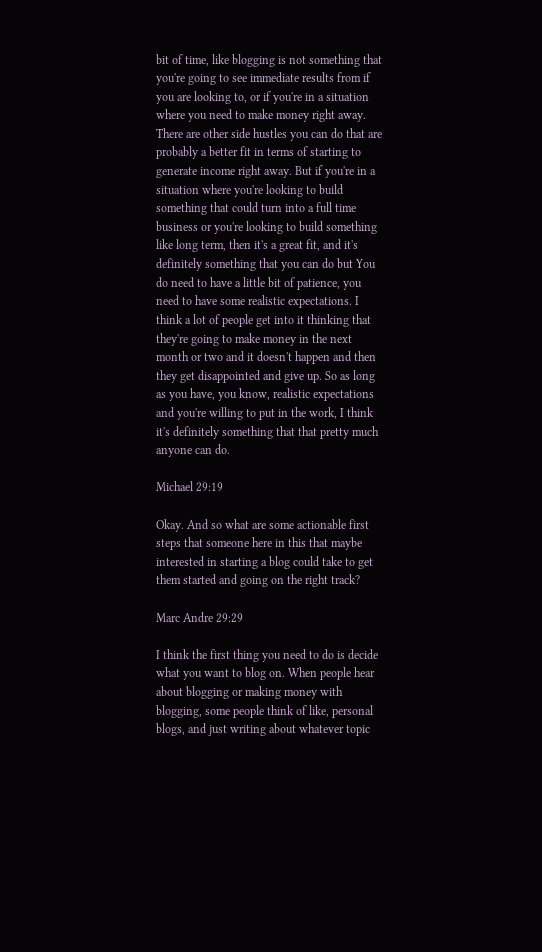bit of time, like blogging is not something that you're going to see immediate results from if you are looking to, or if you're in a situation where you need to make money right away. There are other side hustles you can do that are probably a better fit in terms of starting to generate income right away. But if you're in a situation where you're looking to build something that could turn into a full time business or you're looking to build something like long term, then it's a great fit, and it's definitely something that you can do but You do need to have a little bit of patience, you need to have some realistic expectations. I think a lot of people get into it thinking that they're going to make money in the next month or two and it doesn't happen and then they get disappointed and give up. So as long as you have, you know, realistic expectations and you're willing to put in the work, I think it's definitely something that that pretty much anyone can do.

Michael 29:19

Okay. And so what are some actionable first steps that someone here in this that maybe interested in starting a blog could take to get them started and going on the right track?

Marc Andre 29:29

I think the first thing you need to do is decide what you want to blog on. When people hear about blogging or making money with blogging, some people think of like, personal blogs, and just writing about whatever topic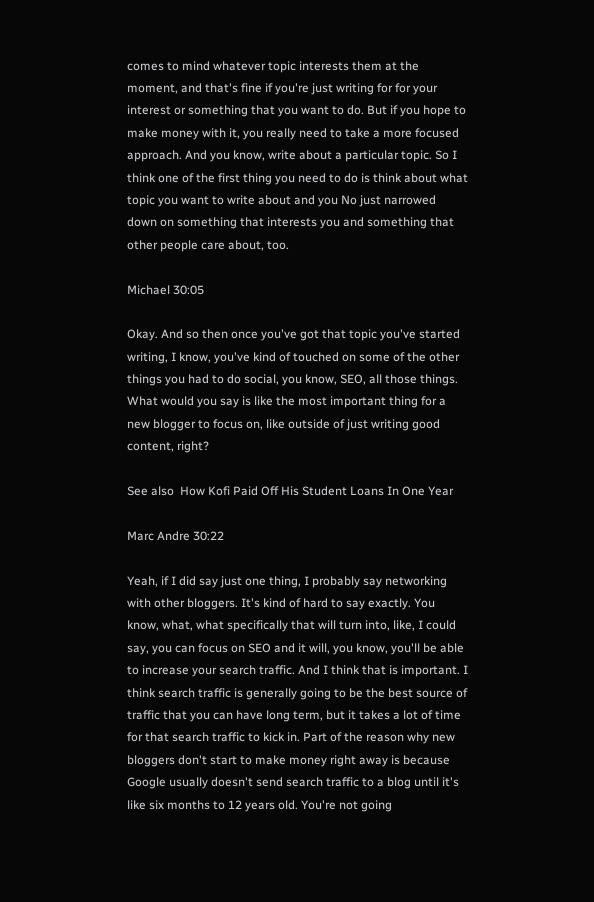comes to mind whatever topic interests them at the moment, and that's fine if you're just writing for for your interest or something that you want to do. But if you hope to make money with it, you really need to take a more focused approach. And you know, write about a particular topic. So I think one of the first thing you need to do is think about what topic you want to write about and you No just narrowed down on something that interests you and something that other people care about, too.

Michael 30:05

Okay. And so then once you've got that topic you've started writing, I know, you've kind of touched on some of the other things you had to do social, you know, SEO, all those things. What would you say is like the most important thing for a new blogger to focus on, like outside of just writing good content, right?

See also  How Kofi Paid Off His Student Loans In One Year

Marc Andre 30:22

Yeah, if I did say just one thing, I probably say networking with other bloggers. It's kind of hard to say exactly. You know, what, what specifically that will turn into, like, I could say, you can focus on SEO and it will, you know, you'll be able to increase your search traffic. And I think that is important. I think search traffic is generally going to be the best source of traffic that you can have long term, but it takes a lot of time for that search traffic to kick in. Part of the reason why new bloggers don't start to make money right away is because Google usually doesn't send search traffic to a blog until it's like six months to 12 years old. You're not going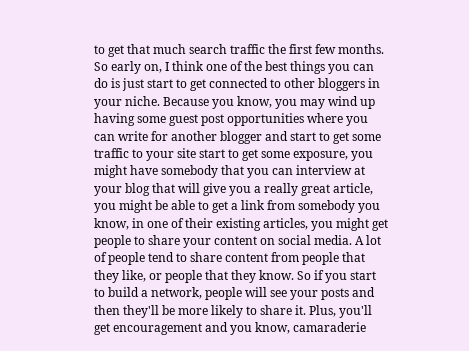to get that much search traffic the first few months. So early on, I think one of the best things you can do is just start to get connected to other bloggers in your niche. Because you know, you may wind up having some guest post opportunities where you can write for another blogger and start to get some traffic to your site start to get some exposure, you might have somebody that you can interview at your blog that will give you a really great article, you might be able to get a link from somebody you know, in one of their existing articles, you might get people to share your content on social media. A lot of people tend to share content from people that they like, or people that they know. So if you start to build a network, people will see your posts and then they'll be more likely to share it. Plus, you'll get encouragement and you know, camaraderie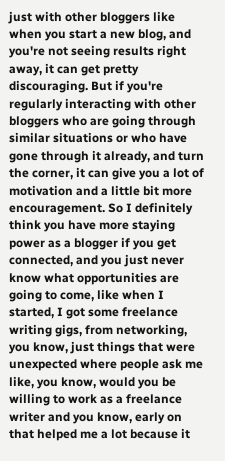just with other bloggers like when you start a new blog, and you're not seeing results right away, it can get pretty discouraging. But if you're regularly interacting with other bloggers who are going through similar situations or who have gone through it already, and turn the corner, it can give you a lot of motivation and a little bit more encouragement. So I definitely think you have more staying power as a blogger if you get connected, and you just never know what opportunities are going to come, like when I started, I got some freelance writing gigs, from networking, you know, just things that were unexpected where people ask me like, you know, would you be willing to work as a freelance writer and you know, early on that helped me a lot because it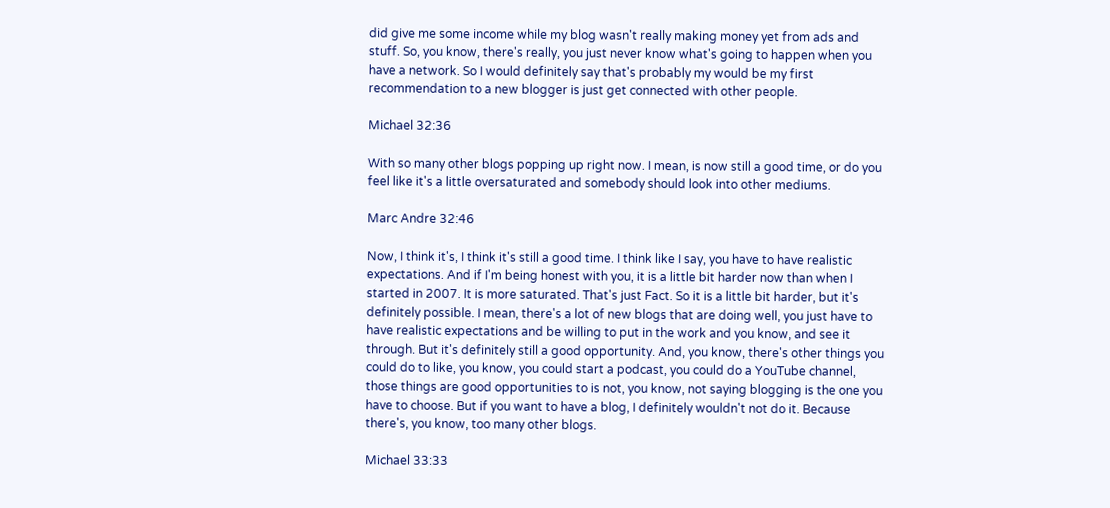did give me some income while my blog wasn't really making money yet from ads and stuff. So, you know, there's really, you just never know what's going to happen when you have a network. So I would definitely say that's probably my would be my first recommendation to a new blogger is just get connected with other people.

Michael 32:36

With so many other blogs popping up right now. I mean, is now still a good time, or do you feel like it's a little oversaturated and somebody should look into other mediums.

Marc Andre 32:46

Now, I think it's, I think it's still a good time. I think like I say, you have to have realistic expectations. And if I'm being honest with you, it is a little bit harder now than when I started in 2007. It is more saturated. That's just Fact. So it is a little bit harder, but it's definitely possible. I mean, there's a lot of new blogs that are doing well, you just have to have realistic expectations and be willing to put in the work and you know, and see it through. But it's definitely still a good opportunity. And, you know, there's other things you could do to like, you know, you could start a podcast, you could do a YouTube channel, those things are good opportunities to is not, you know, not saying blogging is the one you have to choose. But if you want to have a blog, I definitely wouldn't not do it. Because there's, you know, too many other blogs.

Michael 33:33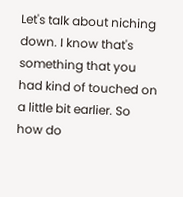Let's talk about niching down. I know that's something that you had kind of touched on a little bit earlier. So how do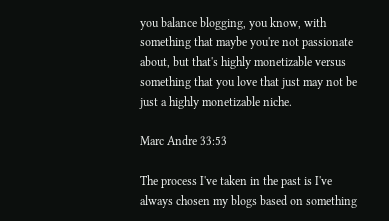you balance blogging, you know, with something that maybe you're not passionate about, but that's highly monetizable versus something that you love that just may not be just a highly monetizable niche.

Marc Andre 33:53

The process I've taken in the past is I've always chosen my blogs based on something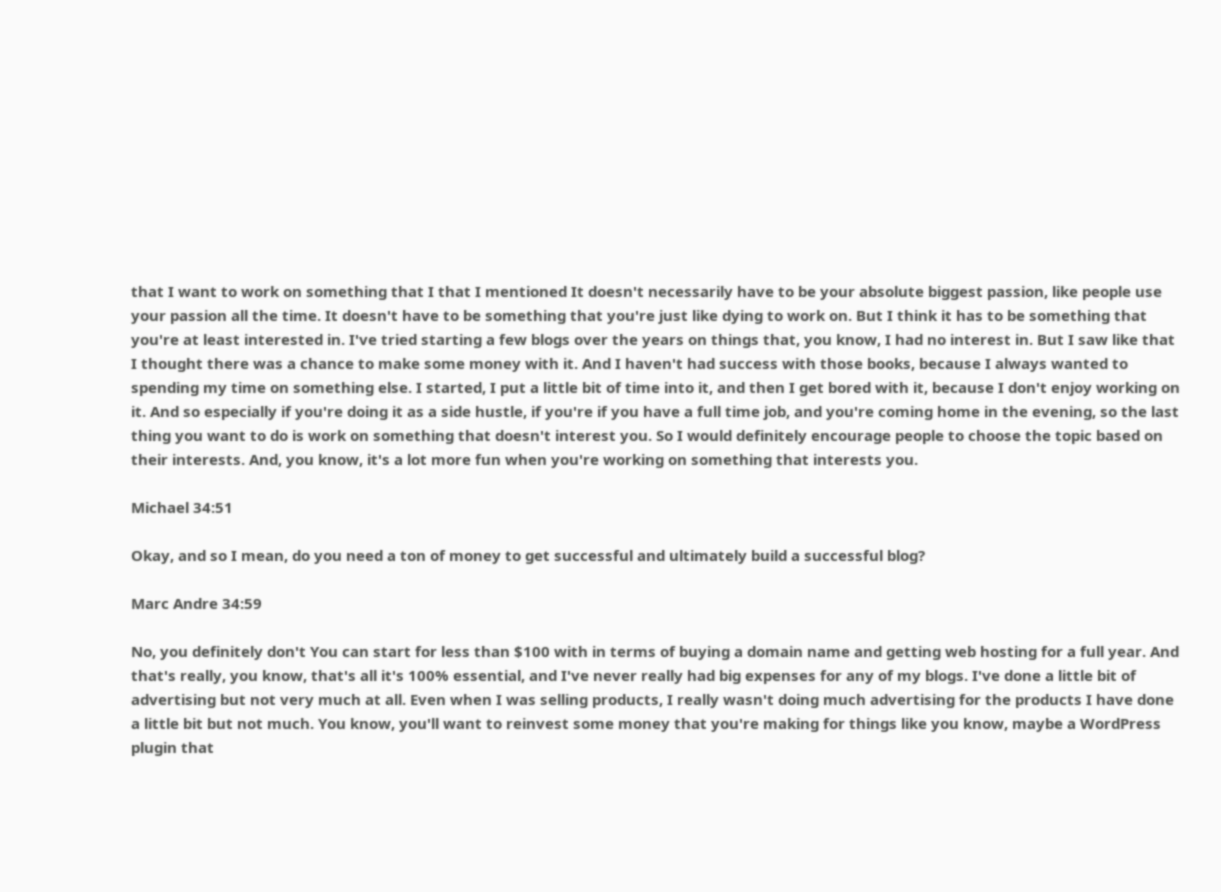that I want to work on something that I that I mentioned It doesn't necessarily have to be your absolute biggest passion, like people use your passion all the time. It doesn't have to be something that you're just like dying to work on. But I think it has to be something that you're at least interested in. I've tried starting a few blogs over the years on things that, you know, I had no interest in. But I saw like that I thought there was a chance to make some money with it. And I haven't had success with those books, because I always wanted to spending my time on something else. I started, I put a little bit of time into it, and then I get bored with it, because I don't enjoy working on it. And so especially if you're doing it as a side hustle, if you're if you have a full time job, and you're coming home in the evening, so the last thing you want to do is work on something that doesn't interest you. So I would definitely encourage people to choose the topic based on their interests. And, you know, it's a lot more fun when you're working on something that interests you.

Michael 34:51

Okay, and so I mean, do you need a ton of money to get successful and ultimately build a successful blog?

Marc Andre 34:59

No, you definitely don't You can start for less than $100 with in terms of buying a domain name and getting web hosting for a full year. And that's really, you know, that's all it's 100% essential, and I've never really had big expenses for any of my blogs. I've done a little bit of advertising but not very much at all. Even when I was selling products, I really wasn't doing much advertising for the products I have done a little bit but not much. You know, you'll want to reinvest some money that you're making for things like you know, maybe a WordPress plugin that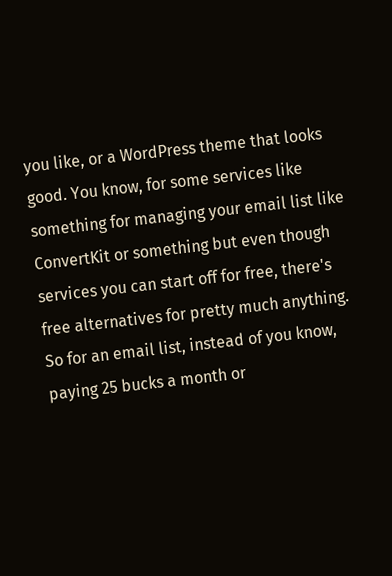you like, or a WordPress theme that looks good. You know, for some services like something for managing your email list like ConvertKit or something but even though services you can start off for free, there's free alternatives for pretty much anything. So for an email list, instead of you know, paying 25 bucks a month or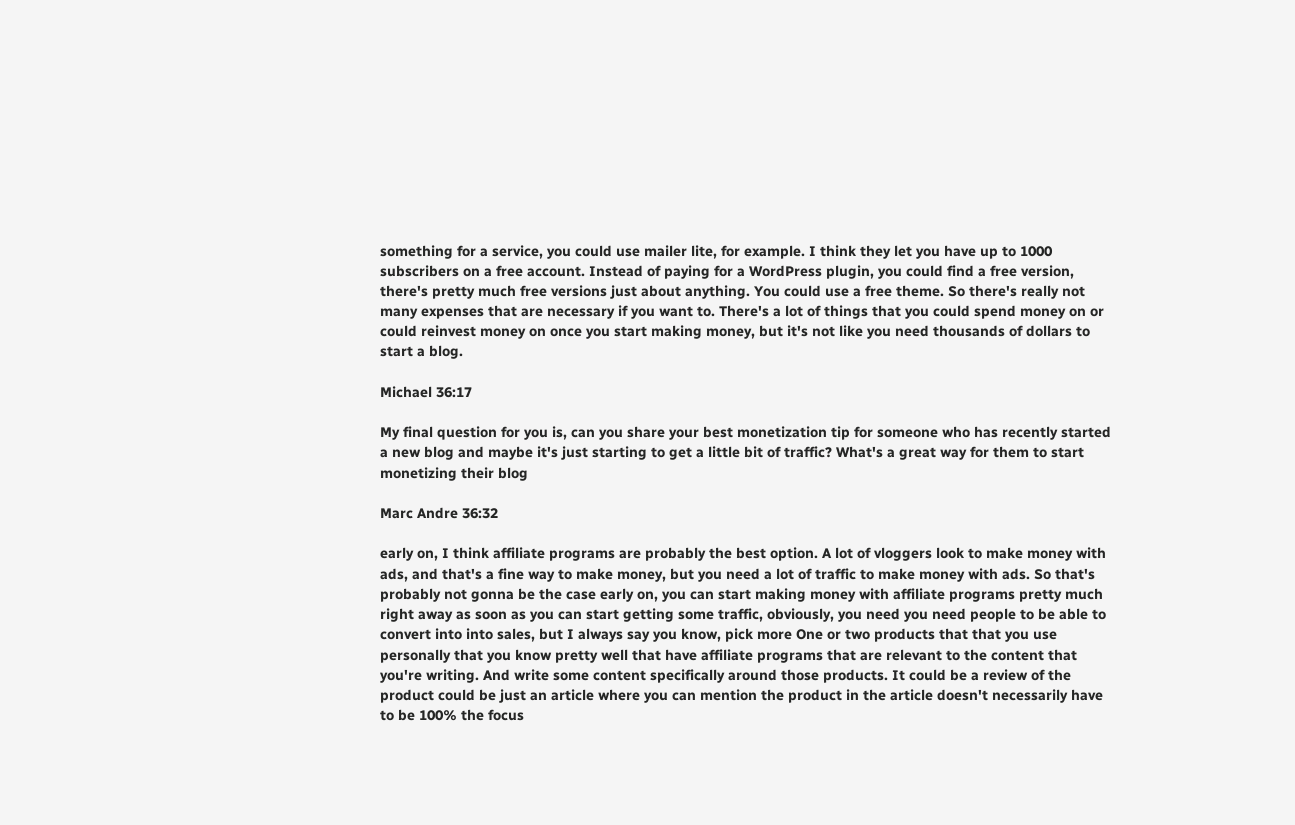something for a service, you could use mailer lite, for example. I think they let you have up to 1000 subscribers on a free account. Instead of paying for a WordPress plugin, you could find a free version, there's pretty much free versions just about anything. You could use a free theme. So there's really not many expenses that are necessary if you want to. There's a lot of things that you could spend money on or could reinvest money on once you start making money, but it's not like you need thousands of dollars to start a blog.

Michael 36:17

My final question for you is, can you share your best monetization tip for someone who has recently started a new blog and maybe it's just starting to get a little bit of traffic? What's a great way for them to start monetizing their blog

Marc Andre 36:32

early on, I think affiliate programs are probably the best option. A lot of vloggers look to make money with ads, and that's a fine way to make money, but you need a lot of traffic to make money with ads. So that's probably not gonna be the case early on, you can start making money with affiliate programs pretty much right away as soon as you can start getting some traffic, obviously, you need you need people to be able to convert into into sales, but I always say you know, pick more One or two products that that you use personally that you know pretty well that have affiliate programs that are relevant to the content that you're writing. And write some content specifically around those products. It could be a review of the product could be just an article where you can mention the product in the article doesn't necessarily have to be 100% the focus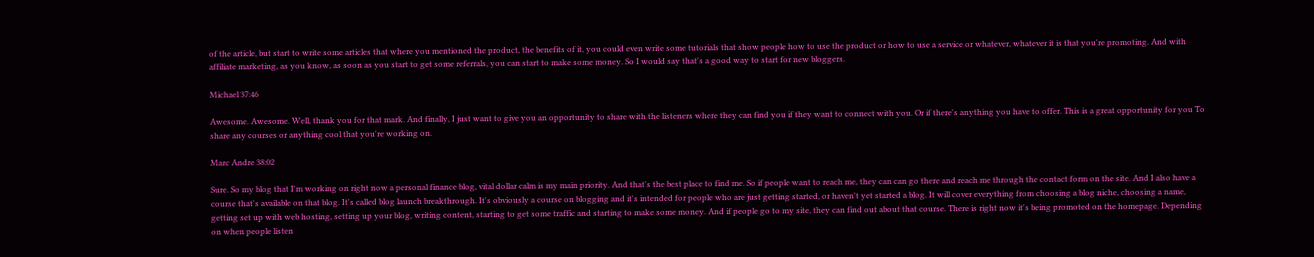of the article, but start to write some articles that where you mentioned the product, the benefits of it, you could even write some tutorials that show people how to use the product or how to use a service or whatever, whatever it is that you're promoting. And with affiliate marketing, as you know, as soon as you start to get some referrals, you can start to make some money. So I would say that's a good way to start for new bloggers.

Michael 37:46

Awesome. Awesome. Well, thank you for that mark. And finally, I just want to give you an opportunity to share with the listeners where they can find you if they want to connect with you. Or if there's anything you have to offer. This is a great opportunity for you To share any courses or anything cool that you're working on.

Marc Andre 38:02

Sure. So my blog that I'm working on right now a personal finance blog, vital dollar calm is my main priority. And that's the best place to find me. So if people want to reach me, they can can go there and reach me through the contact form on the site. And I also have a course that's available on that blog. It's called blog launch breakthrough. It's obviously a course on blogging and it's intended for people who are just getting started, or haven't yet started a blog. It will cover everything from choosing a blog niche, choosing a name, getting set up with web hosting, setting up your blog, writing content, starting to get some traffic and starting to make some money. And if people go to my site, they can find out about that course. There is right now it's being promoted on the homepage. Depending on when people listen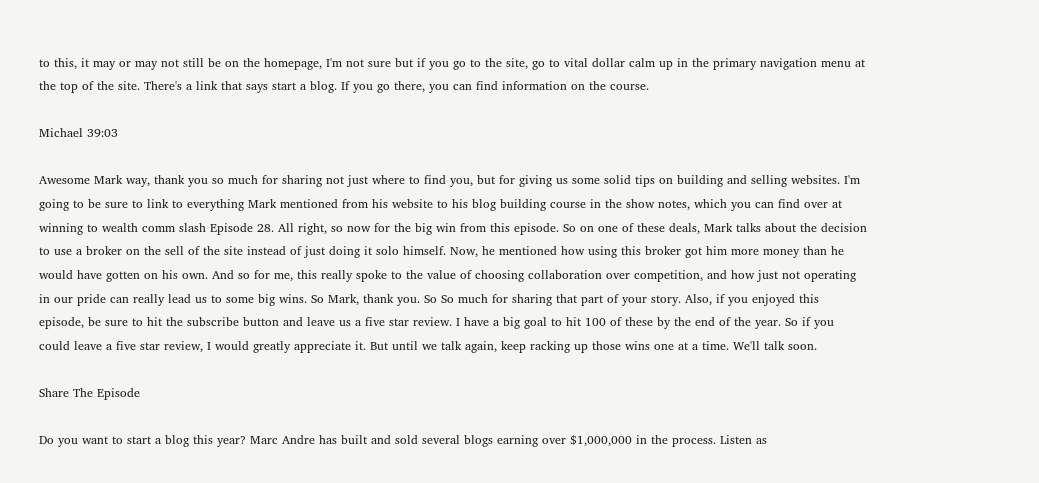to this, it may or may not still be on the homepage, I'm not sure but if you go to the site, go to vital dollar calm up in the primary navigation menu at the top of the site. There's a link that says start a blog. If you go there, you can find information on the course.

Michael 39:03

Awesome Mark way, thank you so much for sharing not just where to find you, but for giving us some solid tips on building and selling websites. I'm going to be sure to link to everything Mark mentioned from his website to his blog building course in the show notes, which you can find over at winning to wealth comm slash Episode 28. All right, so now for the big win from this episode. So on one of these deals, Mark talks about the decision to use a broker on the sell of the site instead of just doing it solo himself. Now, he mentioned how using this broker got him more money than he would have gotten on his own. And so for me, this really spoke to the value of choosing collaboration over competition, and how just not operating in our pride can really lead us to some big wins. So Mark, thank you. So So much for sharing that part of your story. Also, if you enjoyed this episode, be sure to hit the subscribe button and leave us a five star review. I have a big goal to hit 100 of these by the end of the year. So if you could leave a five star review, I would greatly appreciate it. But until we talk again, keep racking up those wins one at a time. We'll talk soon.

Share The Episode

Do you want to start a blog this year? Marc Andre has built and sold several blogs earning over $1,000,000 in the process. Listen as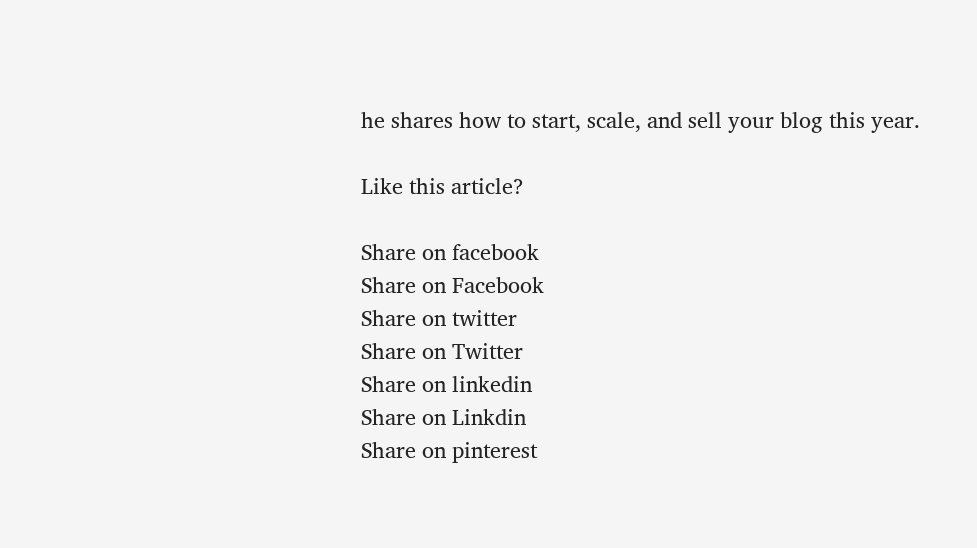he shares how to start, scale, and sell your blog this year.

Like this article?

Share on facebook
Share on Facebook
Share on twitter
Share on Twitter
Share on linkedin
Share on Linkdin
Share on pinterest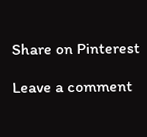Share on Pinterest

Leave a comment